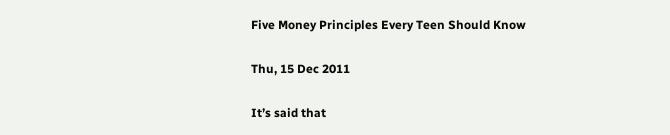Five Money Principles Every Teen Should Know

Thu, 15 Dec 2011

It’s said that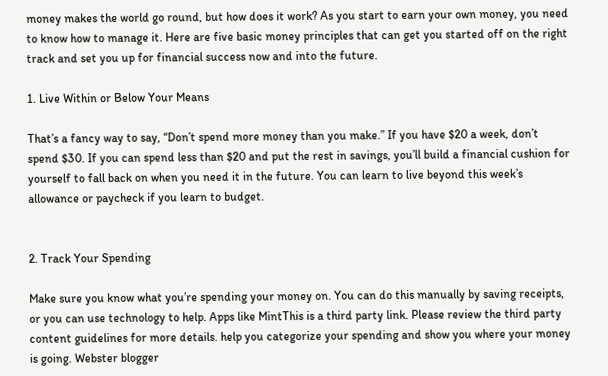money makes the world go round, but how does it work? As you start to earn your own money, you need to know how to manage it. Here are five basic money principles that can get you started off on the right track and set you up for financial success now and into the future.

1. Live Within or Below Your Means

That’s a fancy way to say, “Don’t spend more money than you make.” If you have $20 a week, don’t spend $30. If you can spend less than $20 and put the rest in savings, you’ll build a financial cushion for yourself to fall back on when you need it in the future. You can learn to live beyond this week’s allowance or paycheck if you learn to budget.


2. Track Your Spending

Make sure you know what you’re spending your money on. You can do this manually by saving receipts, or you can use technology to help. Apps like MintThis is a third party link. Please review the third party content guidelines for more details. help you categorize your spending and show you where your money is going. Webster blogger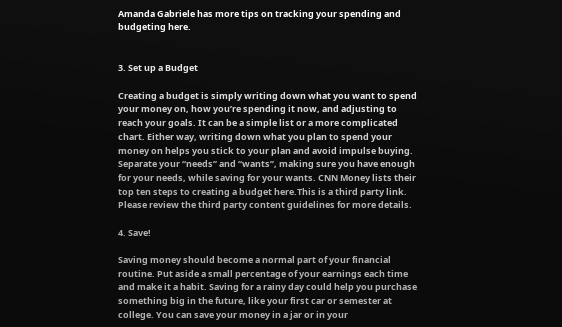Amanda Gabriele has more tips on tracking your spending and budgeting here.


3. Set up a Budget

Creating a budget is simply writing down what you want to spend your money on, how you’re spending it now, and adjusting to reach your goals. It can be a simple list or a more complicated chart. Either way, writing down what you plan to spend your money on helps you stick to your plan and avoid impulse buying. Separate your “needs” and “wants”, making sure you have enough for your needs, while saving for your wants. CNN Money lists their top ten steps to creating a budget here.This is a third party link. Please review the third party content guidelines for more details.

4. Save!

Saving money should become a normal part of your financial routine. Put aside a small percentage of your earnings each time and make it a habit. Saving for a rainy day could help you purchase something big in the future, like your first car or semester at college. You can save your money in a jar or in your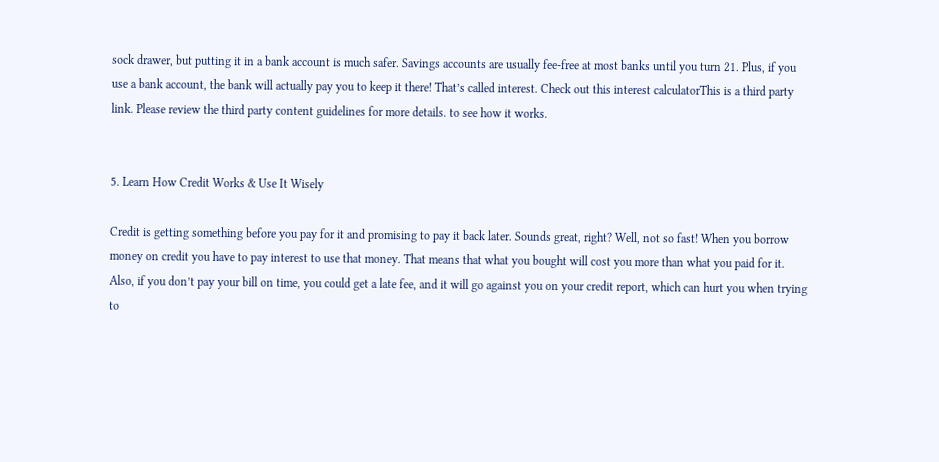sock drawer, but putting it in a bank account is much safer. Savings accounts are usually fee-free at most banks until you turn 21. Plus, if you use a bank account, the bank will actually pay you to keep it there! That’s called interest. Check out this interest calculatorThis is a third party link. Please review the third party content guidelines for more details. to see how it works.


5. Learn How Credit Works & Use It Wisely

Credit is getting something before you pay for it and promising to pay it back later. Sounds great, right? Well, not so fast! When you borrow money on credit you have to pay interest to use that money. That means that what you bought will cost you more than what you paid for it.  Also, if you don’t pay your bill on time, you could get a late fee, and it will go against you on your credit report, which can hurt you when trying to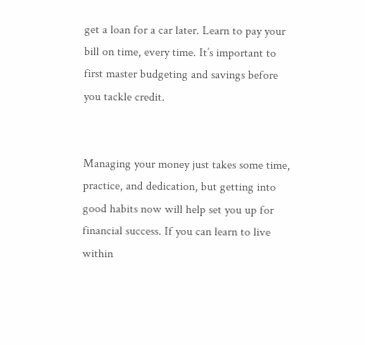get a loan for a car later. Learn to pay your bill on time, every time. It’s important to first master budgeting and savings before you tackle credit.


Managing your money just takes some time, practice, and dedication, but getting into good habits now will help set you up for financial success. If you can learn to live within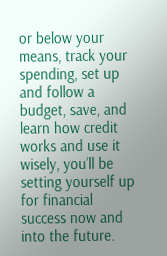or below your means, track your spending, set up and follow a budget, save, and learn how credit works and use it wisely, you’ll be setting yourself up for financial success now and into the future.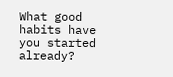What good habits have you started already?